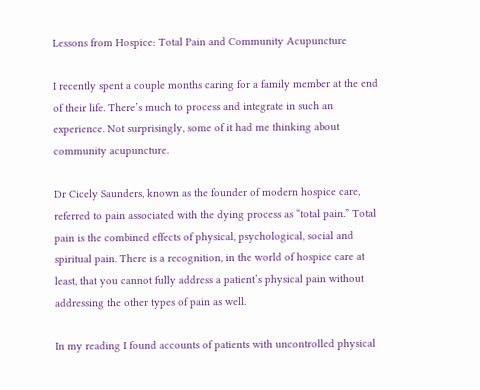Lessons from Hospice: Total Pain and Community Acupuncture

I recently spent a couple months caring for a family member at the end of their life. There’s much to process and integrate in such an experience. Not surprisingly, some of it had me thinking about community acupuncture.

Dr Cicely Saunders, known as the founder of modern hospice care, referred to pain associated with the dying process as “total pain.” Total pain is the combined effects of physical, psychological, social and spiritual pain. There is a recognition, in the world of hospice care at least, that you cannot fully address a patient’s physical pain without addressing the other types of pain as well.

In my reading I found accounts of patients with uncontrolled physical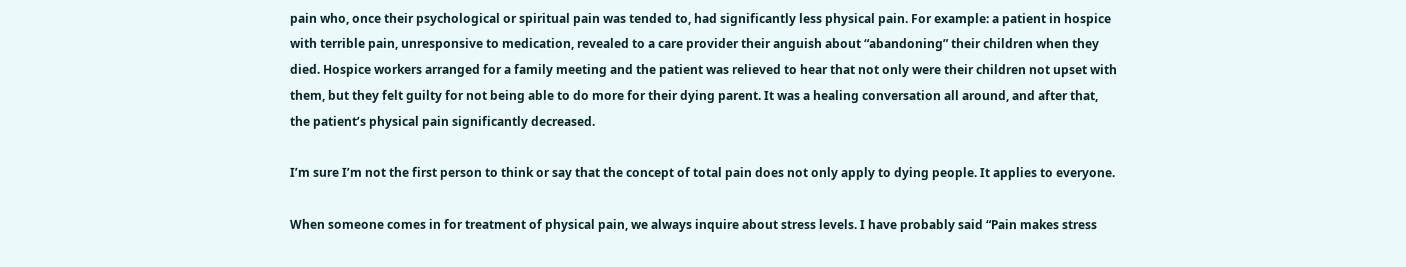pain who, once their psychological or spiritual pain was tended to, had significantly less physical pain. For example: a patient in hospice with terrible pain, unresponsive to medication, revealed to a care provider their anguish about “abandoning” their children when they died. Hospice workers arranged for a family meeting and the patient was relieved to hear that not only were their children not upset with them, but they felt guilty for not being able to do more for their dying parent. It was a healing conversation all around, and after that, the patient’s physical pain significantly decreased.

I’m sure I’m not the first person to think or say that the concept of total pain does not only apply to dying people. It applies to everyone.

When someone comes in for treatment of physical pain, we always inquire about stress levels. I have probably said “Pain makes stress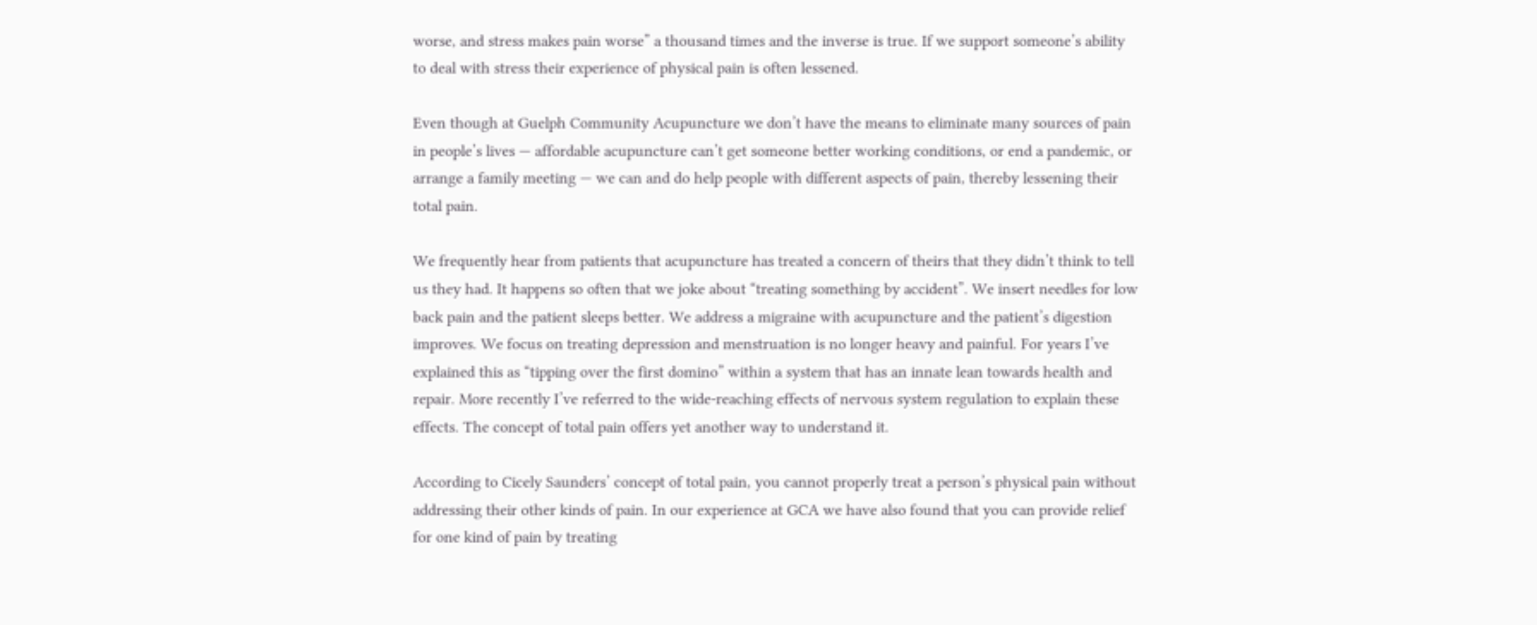worse, and stress makes pain worse” a thousand times and the inverse is true. If we support someone’s ability to deal with stress their experience of physical pain is often lessened.

Even though at Guelph Community Acupuncture we don’t have the means to eliminate many sources of pain in people’s lives — affordable acupuncture can’t get someone better working conditions, or end a pandemic, or arrange a family meeting — we can and do help people with different aspects of pain, thereby lessening their total pain.

We frequently hear from patients that acupuncture has treated a concern of theirs that they didn’t think to tell us they had. It happens so often that we joke about “treating something by accident”. We insert needles for low back pain and the patient sleeps better. We address a migraine with acupuncture and the patient’s digestion improves. We focus on treating depression and menstruation is no longer heavy and painful. For years I’ve explained this as “tipping over the first domino” within a system that has an innate lean towards health and repair. More recently I’ve referred to the wide-reaching effects of nervous system regulation to explain these effects. The concept of total pain offers yet another way to understand it.

According to Cicely Saunders’ concept of total pain, you cannot properly treat a person’s physical pain without addressing their other kinds of pain. In our experience at GCA we have also found that you can provide relief for one kind of pain by treating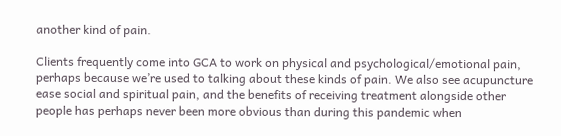another kind of pain.

Clients frequently come into GCA to work on physical and psychological/emotional pain, perhaps because we’re used to talking about these kinds of pain. We also see acupuncture ease social and spiritual pain, and the benefits of receiving treatment alongside other people has perhaps never been more obvious than during this pandemic when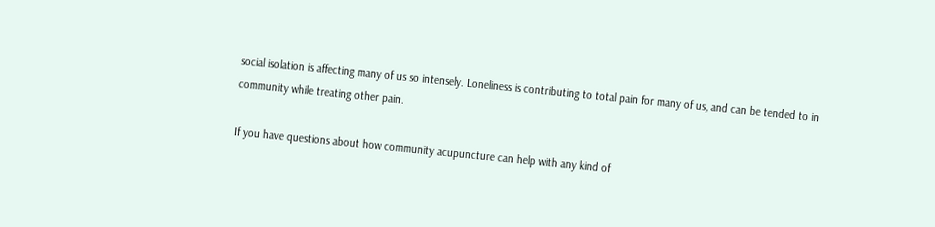social isolation is affecting many of us so intensely. Loneliness is contributing to total pain for many of us, and can be tended to in community while treating other pain.

If you have questions about how community acupuncture can help with any kind of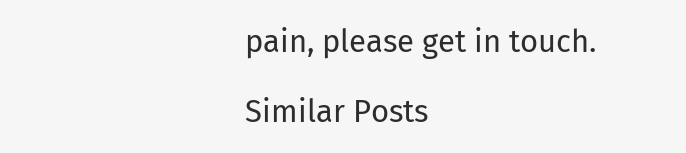pain, please get in touch.

Similar Posts